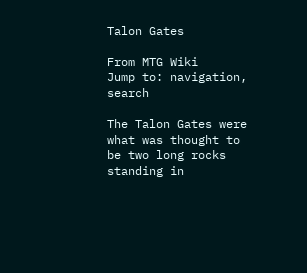Talon Gates

From MTG Wiki
Jump to: navigation, search

The Talon Gates were what was thought to be two long rocks standing in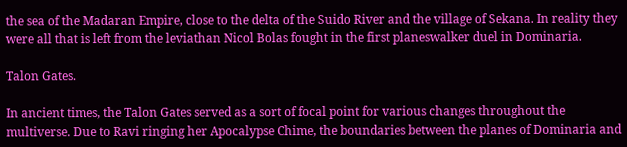the sea of the Madaran Empire, close to the delta of the Suido River and the village of Sekana. In reality they were all that is left from the leviathan Nicol Bolas fought in the first planeswalker duel in Dominaria.

Talon Gates.

In ancient times, the Talon Gates served as a sort of focal point for various changes throughout the multiverse. Due to Ravi ringing her Apocalypse Chime, the boundaries between the planes of Dominaria and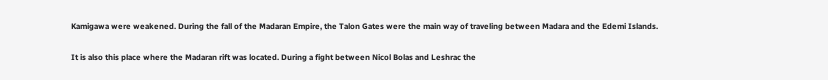Kamigawa were weakened. During the fall of the Madaran Empire, the Talon Gates were the main way of traveling between Madara and the Edemi Islands.

It is also this place where the Madaran rift was located. During a fight between Nicol Bolas and Leshrac the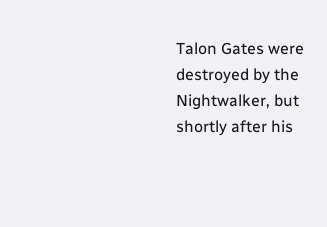Talon Gates were destroyed by the Nightwalker, but shortly after his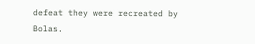defeat they were recreated by Bolas.